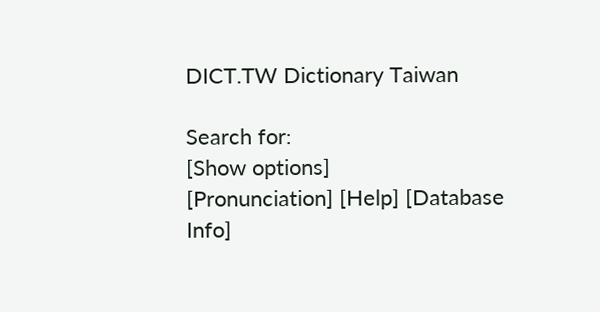DICT.TW Dictionary Taiwan

Search for:
[Show options]
[Pronunciation] [Help] [Database Info]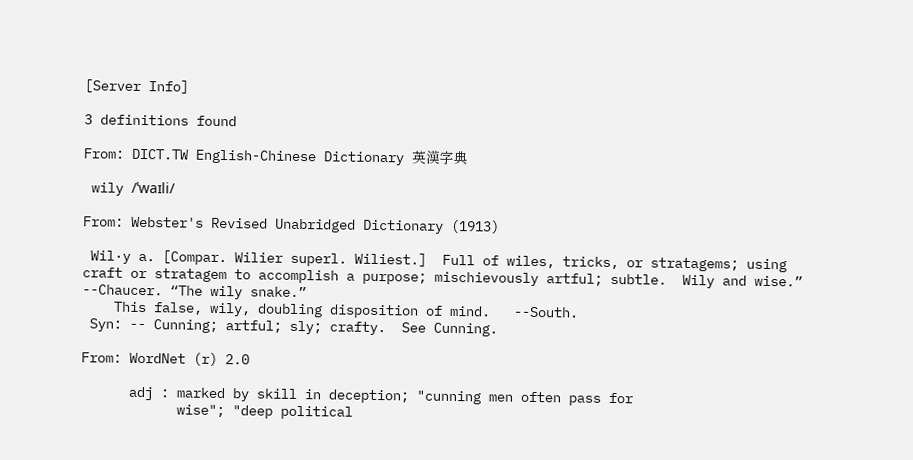[Server Info]

3 definitions found

From: DICT.TW English-Chinese Dictionary 英漢字典

 wily /ˈwaɪli/

From: Webster's Revised Unabridged Dictionary (1913)

 Wil·y a. [Compar. Wilier superl. Wiliest.]  Full of wiles, tricks, or stratagems; using craft or stratagem to accomplish a purpose; mischievously artful; subtle.  Wily and wise.” --Chaucer. “The wily snake.”
    This false, wily, doubling disposition of mind.   --South.
 Syn: -- Cunning; artful; sly; crafty.  See Cunning.

From: WordNet (r) 2.0

      adj : marked by skill in deception; "cunning men often pass for
            wise"; "deep political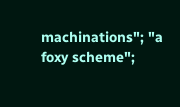machinations"; "a foxy scheme";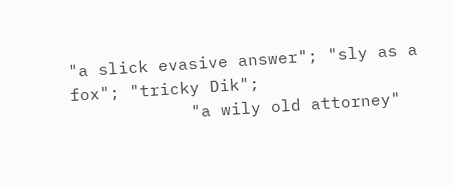"a slick evasive answer"; "sly as a fox"; "tricky Dik";
            "a wily old attorney"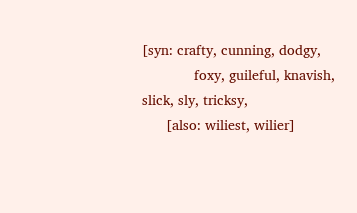[syn: crafty, cunning, dodgy,
             foxy, guileful, knavish, slick, sly, tricksy,
      [also: wiliest, wilier]